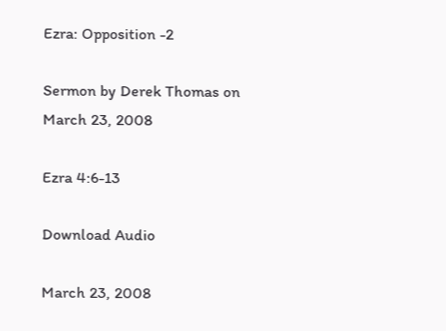Ezra: Opposition -2

Sermon by Derek Thomas on March 23, 2008

Ezra 4:6-13

Download Audio

March 23, 2008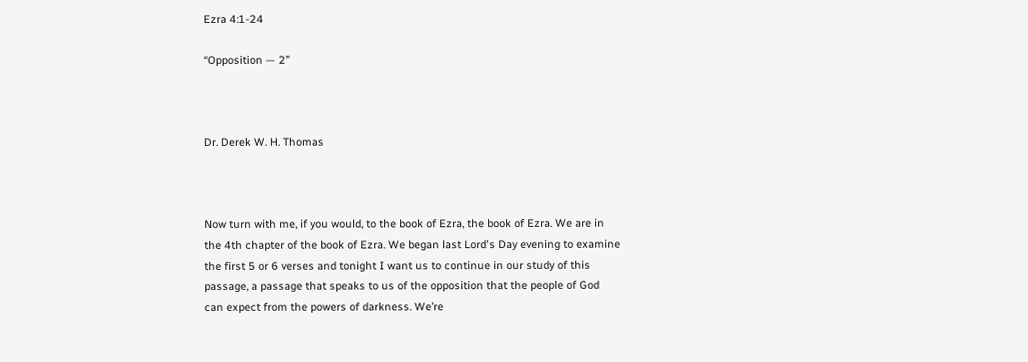Ezra 4:1-24

“Opposition — 2”



Dr. Derek W. H. Thomas



Now turn with me, if you would, to the book of Ezra, the book of Ezra. We are in the 4th chapter of the book of Ezra. We began last Lord's Day evening to examine the first 5 or 6 verses and tonight I want us to continue in our study of this passage, a passage that speaks to us of the opposition that the people of God can expect from the powers of darkness. We’re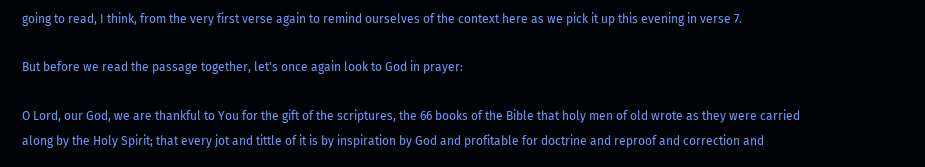going to read, I think, from the very first verse again to remind ourselves of the context here as we pick it up this evening in verse 7.

But before we read the passage together, let's once again look to God in prayer:

O Lord, our God, we are thankful to You for the gift of the scriptures, the 66 books of the Bible that holy men of old wrote as they were carried along by the Holy Spirit; that every jot and tittle of it is by inspiration by God and profitable for doctrine and reproof and correction and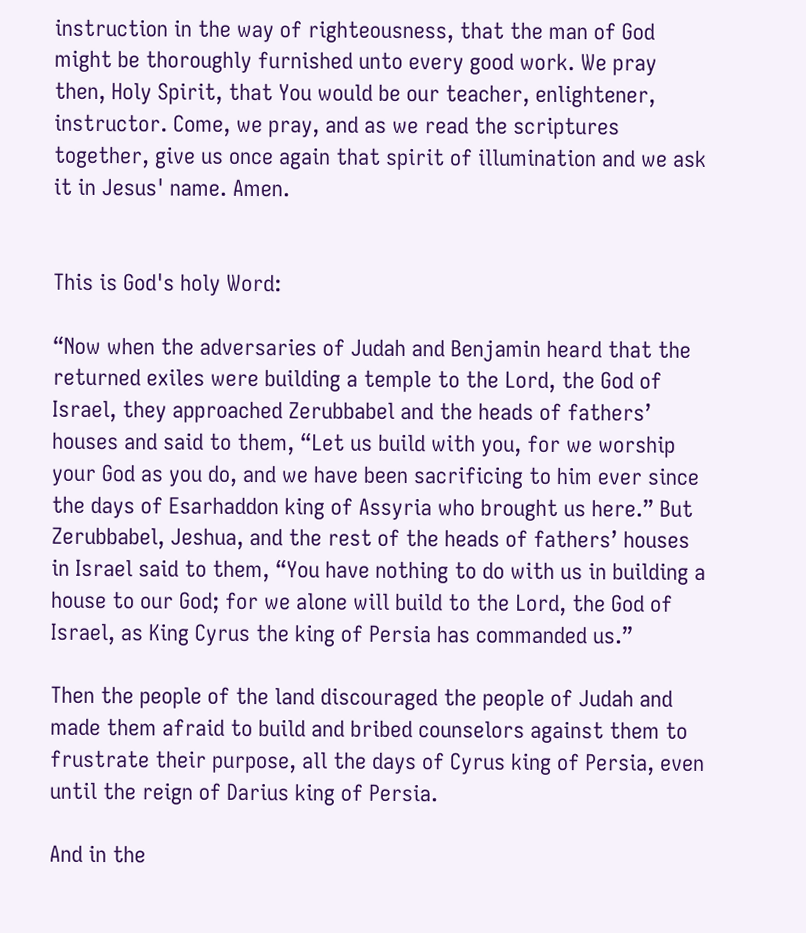instruction in the way of righteousness, that the man of God might be thoroughly furnished unto every good work. We pray then, Holy Spirit, that You would be our teacher, enlightener, instructor. Come, we pray, and as we read the scriptures together, give us once again that spirit of illumination and we ask it in Jesus' name. Amen.


This is God's holy Word:

“Now when the adversaries of Judah and Benjamin heard that the returned exiles were building a temple to the Lord, the God of Israel, they approached Zerubbabel and the heads of fathers’ houses and said to them, “Let us build with you, for we worship your God as you do, and we have been sacrificing to him ever since the days of Esarhaddon king of Assyria who brought us here.” But Zerubbabel, Jeshua, and the rest of the heads of fathers’ houses in Israel said to them, “You have nothing to do with us in building a house to our God; for we alone will build to the Lord, the God of Israel, as King Cyrus the king of Persia has commanded us.”

Then the people of the land discouraged the people of Judah and made them afraid to build and bribed counselors against them to frustrate their purpose, all the days of Cyrus king of Persia, even until the reign of Darius king of Persia.

And in the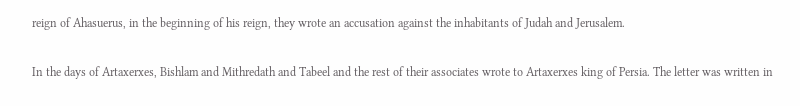reign of Ahasuerus, in the beginning of his reign, they wrote an accusation against the inhabitants of Judah and Jerusalem.

In the days of Artaxerxes, Bishlam and Mithredath and Tabeel and the rest of their associates wrote to Artaxerxes king of Persia. The letter was written in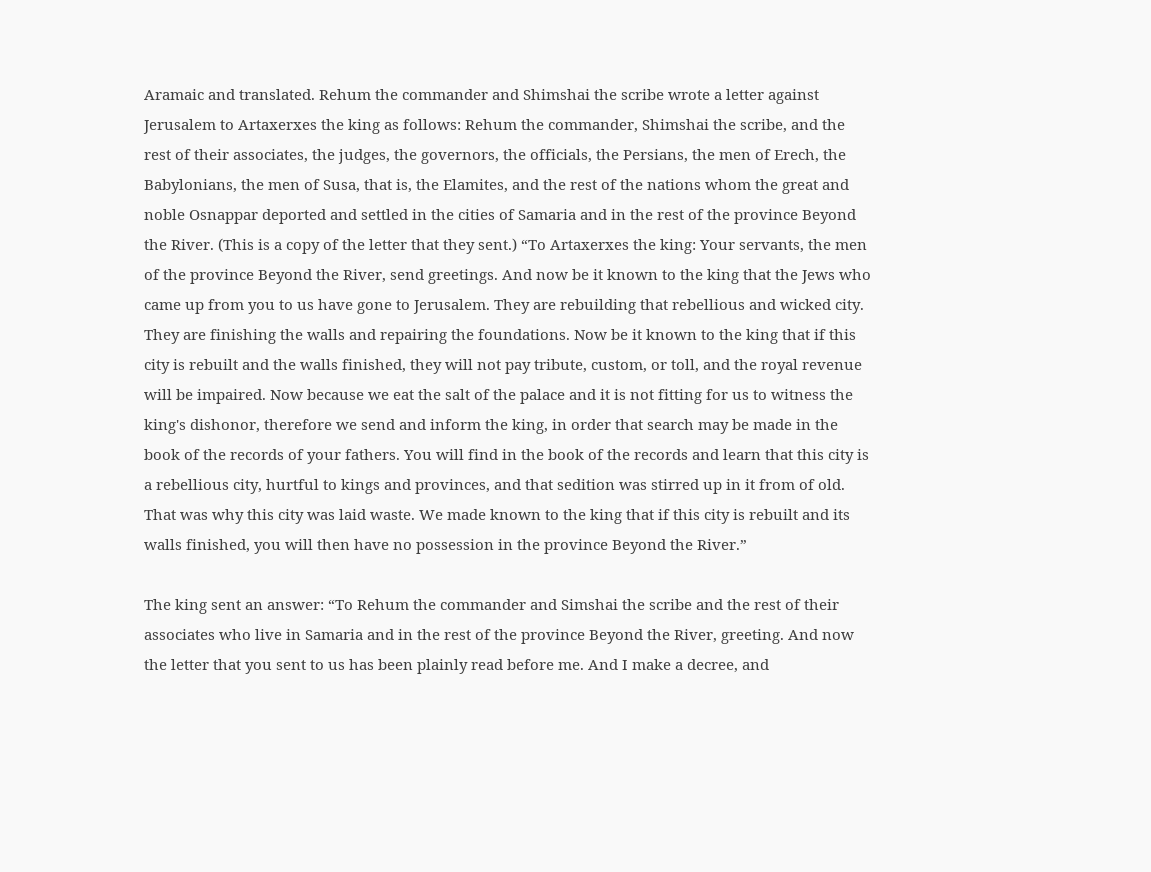Aramaic and translated. Rehum the commander and Shimshai the scribe wrote a letter against Jerusalem to Artaxerxes the king as follows: Rehum the commander, Shimshai the scribe, and the rest of their associates, the judges, the governors, the officials, the Persians, the men of Erech, the Babylonians, the men of Susa, that is, the Elamites, and the rest of the nations whom the great and noble Osnappar deported and settled in the cities of Samaria and in the rest of the province Beyond the River. (This is a copy of the letter that they sent.) “To Artaxerxes the king: Your servants, the men of the province Beyond the River, send greetings. And now be it known to the king that the Jews who came up from you to us have gone to Jerusalem. They are rebuilding that rebellious and wicked city. They are finishing the walls and repairing the foundations. Now be it known to the king that if this city is rebuilt and the walls finished, they will not pay tribute, custom, or toll, and the royal revenue will be impaired. Now because we eat the salt of the palace and it is not fitting for us to witness the king's dishonor, therefore we send and inform the king, in order that search may be made in the book of the records of your fathers. You will find in the book of the records and learn that this city is a rebellious city, hurtful to kings and provinces, and that sedition was stirred up in it from of old. That was why this city was laid waste. We made known to the king that if this city is rebuilt and its walls finished, you will then have no possession in the province Beyond the River.”

The king sent an answer: “To Rehum the commander and Simshai the scribe and the rest of their associates who live in Samaria and in the rest of the province Beyond the River, greeting. And now the letter that you sent to us has been plainly read before me. And I make a decree, and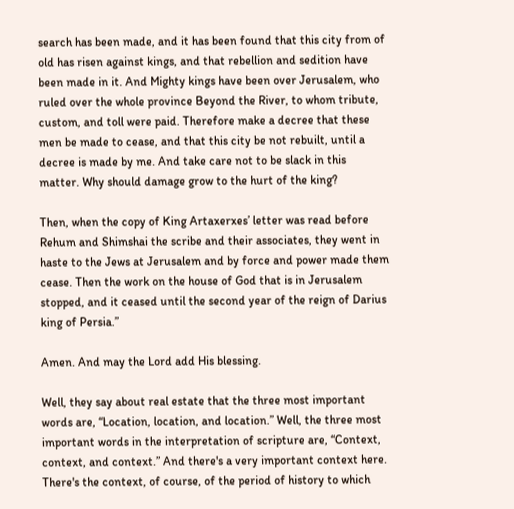search has been made, and it has been found that this city from of old has risen against kings, and that rebellion and sedition have been made in it. And Mighty kings have been over Jerusalem, who ruled over the whole province Beyond the River, to whom tribute, custom, and toll were paid. Therefore make a decree that these men be made to cease, and that this city be not rebuilt, until a decree is made by me. And take care not to be slack in this matter. Why should damage grow to the hurt of the king?

Then, when the copy of King Artaxerxes’ letter was read before Rehum and Shimshai the scribe and their associates, they went in haste to the Jews at Jerusalem and by force and power made them cease. Then the work on the house of God that is in Jerusalem stopped, and it ceased until the second year of the reign of Darius king of Persia.”

Amen. And may the Lord add His blessing.

Well, they say about real estate that the three most important words are, “Location, location, and location.” Well, the three most important words in the interpretation of scripture are, “Context, context, and context.” And there's a very important context here. There's the context, of course, of the period of history to which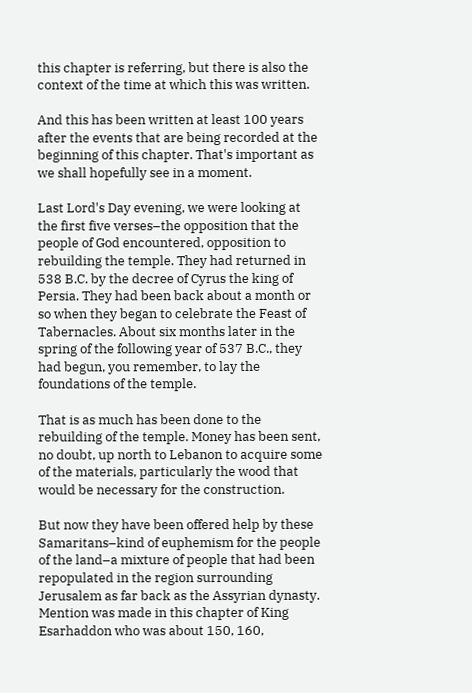this chapter is referring, but there is also the context of the time at which this was written.

And this has been written at least 100 years after the events that are being recorded at the beginning of this chapter. That's important as we shall hopefully see in a moment.

Last Lord's Day evening, we were looking at the first five verses–the opposition that the people of God encountered, opposition to rebuilding the temple. They had returned in 538 B.C. by the decree of Cyrus the king of Persia. They had been back about a month or so when they began to celebrate the Feast of Tabernacles. About six months later in the spring of the following year of 537 B.C., they had begun, you remember, to lay the foundations of the temple.

That is as much has been done to the rebuilding of the temple. Money has been sent, no doubt, up north to Lebanon to acquire some of the materials, particularly the wood that would be necessary for the construction.

But now they have been offered help by these Samaritans–kind of euphemism for the people of the land–a mixture of people that had been repopulated in the region surrounding Jerusalem as far back as the Assyrian dynasty. Mention was made in this chapter of King Esarhaddon who was about 150, 160,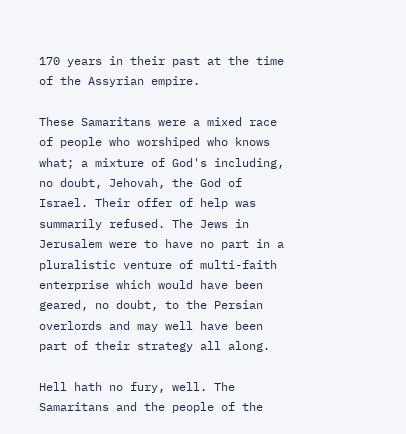170 years in their past at the time of the Assyrian empire.

These Samaritans were a mixed race of people who worshiped who knows what; a mixture of God's including, no doubt, Jehovah, the God of Israel. Their offer of help was summarily refused. The Jews in Jerusalem were to have no part in a pluralistic venture of multi-faith enterprise which would have been geared, no doubt, to the Persian overlords and may well have been part of their strategy all along.

Hell hath no fury, well. The Samaritans and the people of the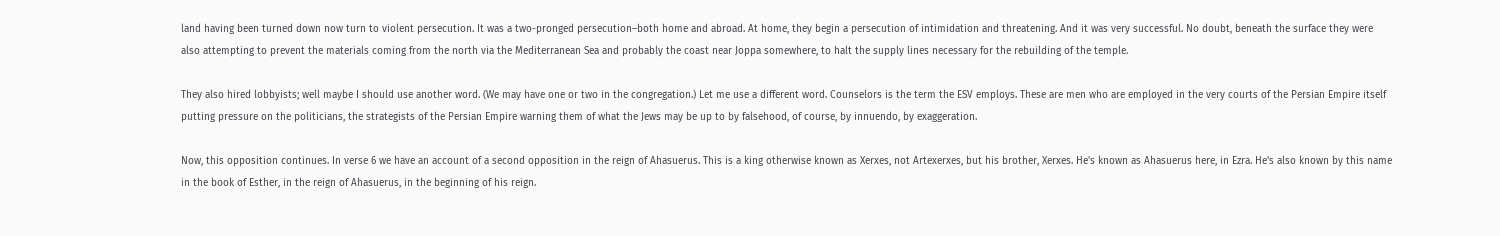land having been turned down now turn to violent persecution. It was a two-pronged persecution–both home and abroad. At home, they begin a persecution of intimidation and threatening. And it was very successful. No doubt, beneath the surface they were also attempting to prevent the materials coming from the north via the Mediterranean Sea and probably the coast near Joppa somewhere, to halt the supply lines necessary for the rebuilding of the temple.

They also hired lobbyists; well maybe I should use another word. (We may have one or two in the congregation.) Let me use a different word. Counselors is the term the ESV employs. These are men who are employed in the very courts of the Persian Empire itself putting pressure on the politicians, the strategists of the Persian Empire warning them of what the Jews may be up to by falsehood, of course, by innuendo, by exaggeration.

Now, this opposition continues. In verse 6 we have an account of a second opposition in the reign of Ahasuerus. This is a king otherwise known as Xerxes, not Artexerxes, but his brother, Xerxes. He's known as Ahasuerus here, in Ezra. He's also known by this name in the book of Esther, in the reign of Ahasuerus, in the beginning of his reign.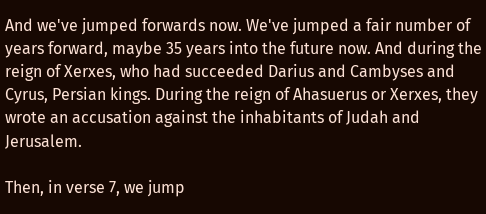And we've jumped forwards now. We've jumped a fair number of years forward, maybe 35 years into the future now. And during the reign of Xerxes, who had succeeded Darius and Cambyses and Cyrus, Persian kings. During the reign of Ahasuerus or Xerxes, they wrote an accusation against the inhabitants of Judah and Jerusalem.

Then, in verse 7, we jump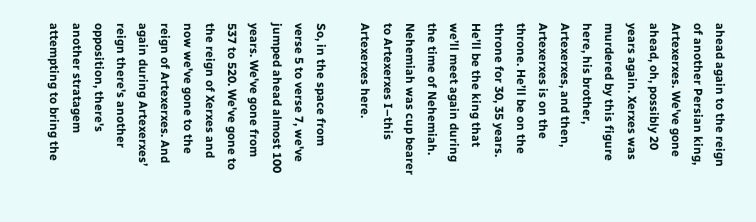ahead again to the reign of another Persian king, Artexerxes. We've gone ahead, oh, possibly 20 years again. Xerxes was murdered by this figure here, his brother, Artexerxes, and then, Artexerxes is on the throne. He’ll be on the throne for 30, 35 years. He’ll be the king that we’ll meet again during the time of Nehemiah. Nehemiah was cup bearer to Artexerxes I–this Artexerxes here.

So, in the space from verse 5 to verse 7, we've jumped ahead almost 100 years. We've gone from 537 to 520. We've gone to the reign of Xerxes and now we've gone to the reign of Artexerxes. And again during Artexerxes’ reign there's another opposition, there's another stratagem attempting to bring the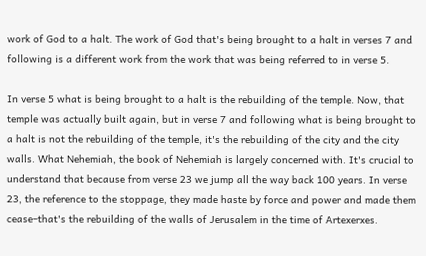work of God to a halt. The work of God that's being brought to a halt in verses 7 and following is a different work from the work that was being referred to in verse 5.

In verse 5 what is being brought to a halt is the rebuilding of the temple. Now, that temple was actually built again, but in verse 7 and following what is being brought to a halt is not the rebuilding of the temple, it's the rebuilding of the city and the city walls. What Nehemiah, the book of Nehemiah is largely concerned with. It's crucial to understand that because from verse 23 we jump all the way back 100 years. In verse 23, the reference to the stoppage, they made haste by force and power and made them cease–that's the rebuilding of the walls of Jerusalem in the time of Artexerxes.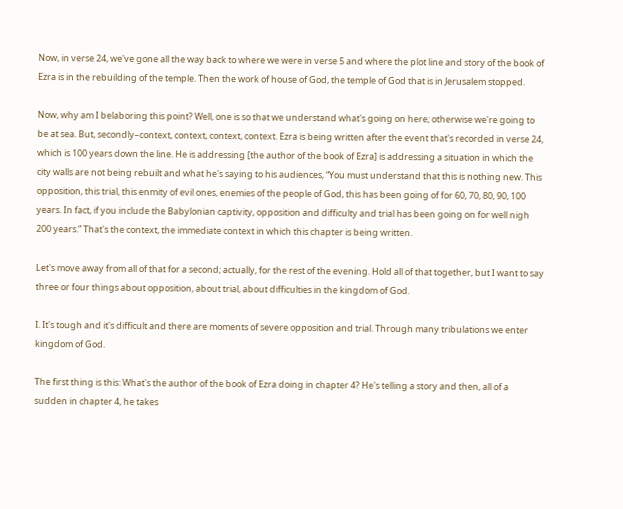Now, in verse 24, we've gone all the way back to where we were in verse 5 and where the plot line and story of the book of Ezra is in the rebuilding of the temple. Then the work of house of God, the temple of God that is in Jerusalem stopped.

Now, why am I belaboring this point? Well, one is so that we understand what's going on here; otherwise we're going to be at sea. But, secondly–context, context, context, context. Ezra is being written after the event that's recorded in verse 24, which is 100 years down the line. He is addressing [the author of the book of Ezra] is addressing a situation in which the city walls are not being rebuilt and what he's saying to his audiences, “You must understand that this is nothing new. This opposition, this trial, this enmity of evil ones, enemies of the people of God, this has been going of for 60, 70, 80, 90, 100 years. In fact, if you include the Babylonian captivity, opposition and difficulty and trial has been going on for well nigh 200 years.” That's the context, the immediate context in which this chapter is being written.

Let's move away from all of that for a second; actually, for the rest of the evening. Hold all of that together, but I want to say three or four things about opposition, about trial, about difficulties in the kingdom of God.

I. It's tough and it's difficult and there are moments of severe opposition and trial. Through many tribulations we enter kingdom of God.

The first thing is this: What's the author of the book of Ezra doing in chapter 4? He's telling a story and then, all of a sudden in chapter 4, he takes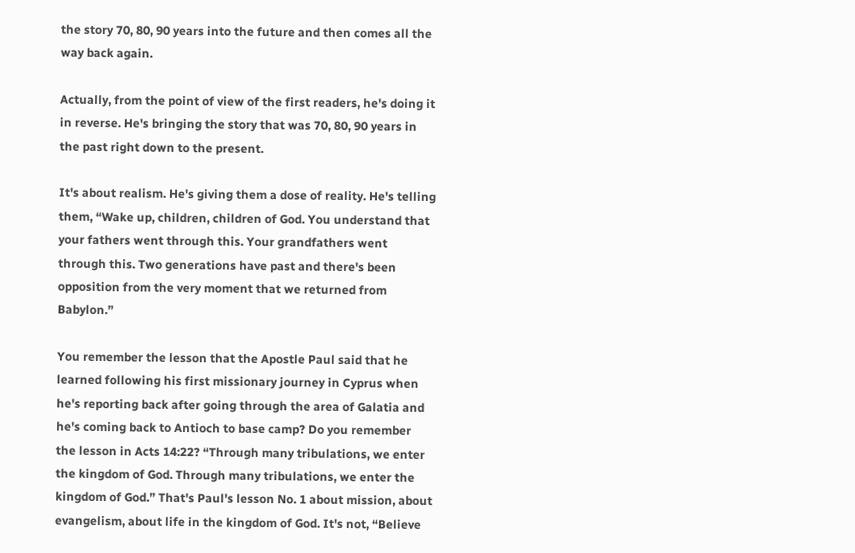the story 70, 80, 90 years into the future and then comes all the way back again.

Actually, from the point of view of the first readers, he's doing it in reverse. He's bringing the story that was 70, 80, 90 years in the past right down to the present.

It's about realism. He's giving them a dose of reality. He's telling them, “Wake up, children, children of God. You understand that your fathers went through this. Your grandfathers went through this. Two generations have past and there's been opposition from the very moment that we returned from Babylon.”

You remember the lesson that the Apostle Paul said that he learned following his first missionary journey in Cyprus when he's reporting back after going through the area of Galatia and he's coming back to Antioch to base camp? Do you remember the lesson in Acts 14:22? “Through many tribulations, we enter the kingdom of God. Through many tribulations, we enter the kingdom of God.” That's Paul's lesson No. 1 about mission, about evangelism, about life in the kingdom of God. It's not, “Believe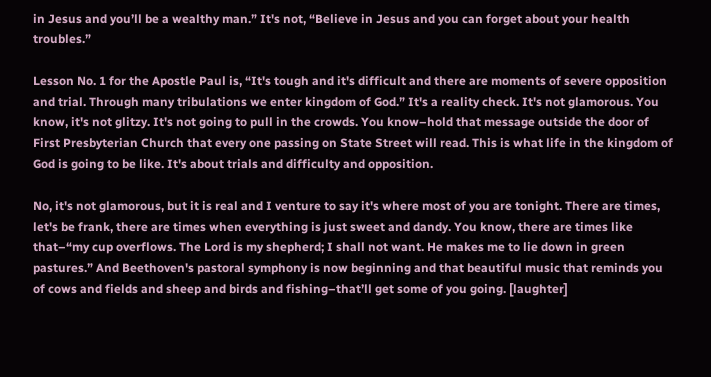in Jesus and you’ll be a wealthy man.” It's not, “Believe in Jesus and you can forget about your health troubles.”

Lesson No. 1 for the Apostle Paul is, “It's tough and it's difficult and there are moments of severe opposition and trial. Through many tribulations we enter kingdom of God.” It's a reality check. It's not glamorous. You know, it's not glitzy. It's not going to pull in the crowds. You know–hold that message outside the door of First Presbyterian Church that every one passing on State Street will read. This is what life in the kingdom of God is going to be like. It's about trials and difficulty and opposition.

No, it's not glamorous, but it is real and I venture to say it's where most of you are tonight. There are times, let's be frank, there are times when everything is just sweet and dandy. You know, there are times like that–“my cup overflows. The Lord is my shepherd; I shall not want. He makes me to lie down in green pastures.” And Beethoven's pastoral symphony is now beginning and that beautiful music that reminds you of cows and fields and sheep and birds and fishing–that’ll get some of you going. [laughter]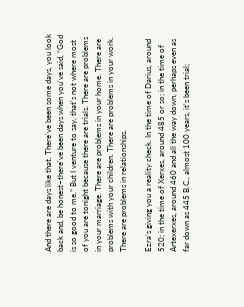And there are days like that. There've been some days, you look back and, be honest–there've been days when you've said, “God is so good to me.” But I venture to say, that's not where most of you are tonight because there are trials. There are problems in your marriage. There are problems in your home. There are problems with your children. There are problems in your work. There are problems in relationships.

Ezra's giving you a reality check. In the time of Darius, around 520; in the time of Xerxes, around 485 or so; in the time of Artexerxes, around 460 and all the way down, perhaps even as far down as 445 B.C., almost 100 years, it's been trial;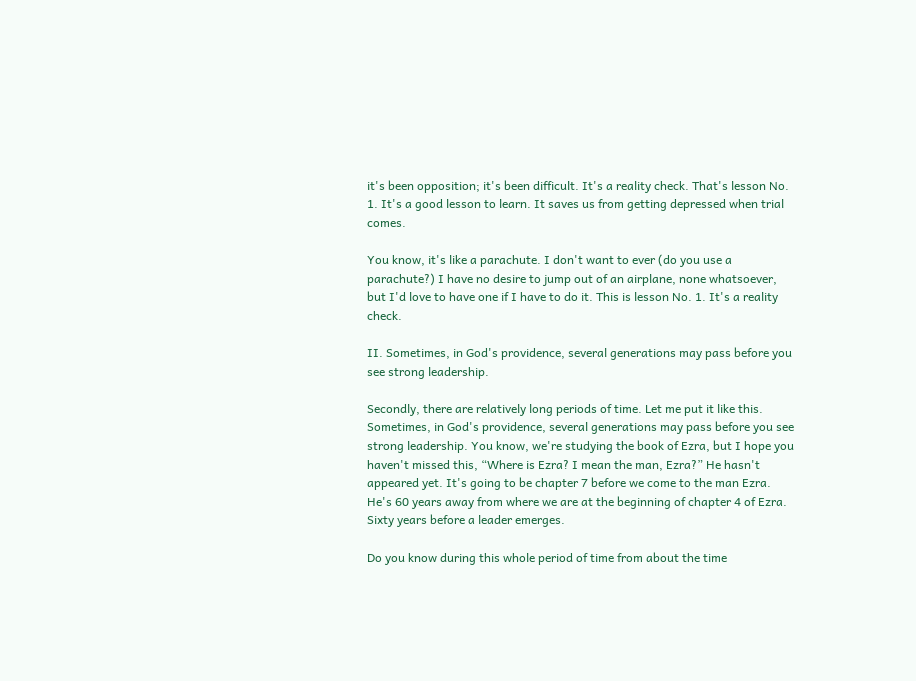it's been opposition; it's been difficult. It's a reality check. That's lesson No. 1. It's a good lesson to learn. It saves us from getting depressed when trial comes.

You know, it's like a parachute. I don't want to ever (do you use a parachute?) I have no desire to jump out of an airplane, none whatsoever, but I'd love to have one if I have to do it. This is lesson No. 1. It's a reality check.

II. Sometimes, in God's providence, several generations may pass before you see strong leadership.

Secondly, there are relatively long periods of time. Let me put it like this. Sometimes, in God's providence, several generations may pass before you see strong leadership. You know, we're studying the book of Ezra, but I hope you haven't missed this, “Where is Ezra? I mean the man, Ezra?” He hasn't appeared yet. It's going to be chapter 7 before we come to the man Ezra. He's 60 years away from where we are at the beginning of chapter 4 of Ezra. Sixty years before a leader emerges.

Do you know during this whole period of time from about the time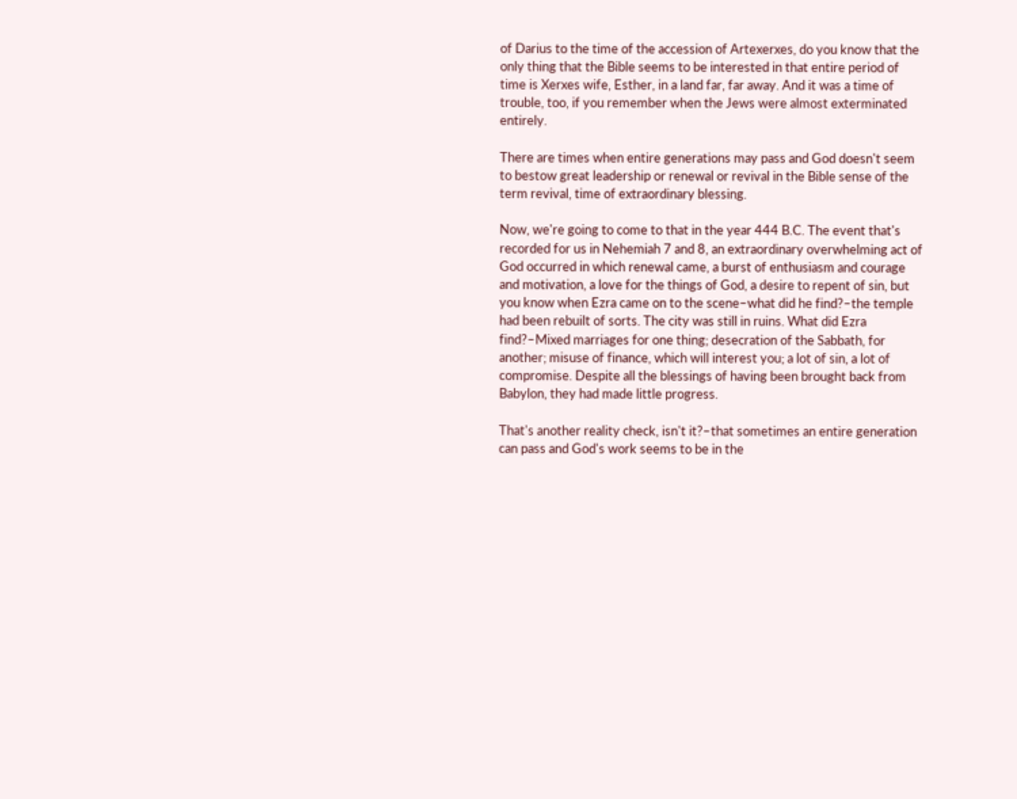of Darius to the time of the accession of Artexerxes, do you know that the only thing that the Bible seems to be interested in that entire period of time is Xerxes wife, Esther, in a land far, far away. And it was a time of trouble, too, if you remember when the Jews were almost exterminated entirely.

There are times when entire generations may pass and God doesn't seem to bestow great leadership or renewal or revival in the Bible sense of the term revival, time of extraordinary blessing.

Now, we're going to come to that in the year 444 B.C. The event that's recorded for us in Nehemiah 7 and 8, an extraordinary overwhelming act of God occurred in which renewal came, a burst of enthusiasm and courage and motivation, a love for the things of God, a desire to repent of sin, but you know when Ezra came on to the scene–what did he find?–the temple had been rebuilt of sorts. The city was still in ruins. What did Ezra find?–Mixed marriages for one thing; desecration of the Sabbath, for another; misuse of finance, which will interest you; a lot of sin, a lot of compromise. Despite all the blessings of having been brought back from Babylon, they had made little progress.

That's another reality check, isn't it?–that sometimes an entire generation can pass and God's work seems to be in the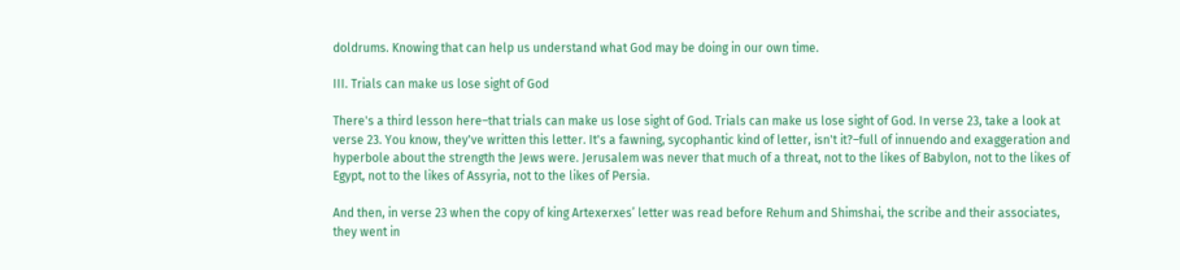doldrums. Knowing that can help us understand what God may be doing in our own time.

III. Trials can make us lose sight of God

There's a third lesson here–that trials can make us lose sight of God. Trials can make us lose sight of God. In verse 23, take a look at verse 23. You know, they've written this letter. It's a fawning, sycophantic kind of letter, isn't it?–full of innuendo and exaggeration and hyperbole about the strength the Jews were. Jerusalem was never that much of a threat, not to the likes of Babylon, not to the likes of Egypt, not to the likes of Assyria, not to the likes of Persia.

And then, in verse 23 when the copy of king Artexerxes’ letter was read before Rehum and Shimshai, the scribe and their associates, they went in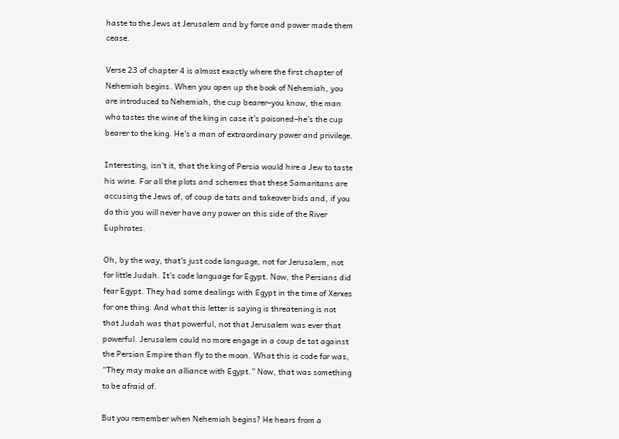haste to the Jews at Jerusalem and by force and power made them cease.

Verse 23 of chapter 4 is almost exactly where the first chapter of Nehemiah begins. When you open up the book of Nehemiah, you are introduced to Nehemiah, the cup bearer–you know, the man who tastes the wine of the king in case it's poisoned–he's the cup bearer to the king. He's a man of extraordinary power and privilege.

Interesting, isn't it, that the king of Persia would hire a Jew to taste his wine. For all the plots and schemes that these Samaritans are accusing the Jews of, of coup de tats and takeover bids and, if you do this you will never have any power on this side of the River Euphrates.

Oh, by the way, that's just code language, not for Jerusalem, not for little Judah. It's code language for Egypt. Now, the Persians did fear Egypt. They had some dealings with Egypt in the time of Xerxes for one thing. And what this letter is saying is threatening is not that Judah was that powerful, not that Jerusalem was ever that powerful. Jerusalem could no more engage in a coup de tat against the Persian Empire than fly to the moon. What this is code for was, “They may make an alliance with Egypt.” Now, that was something to be afraid of.

But you remember when Nehemiah begins? He hears from a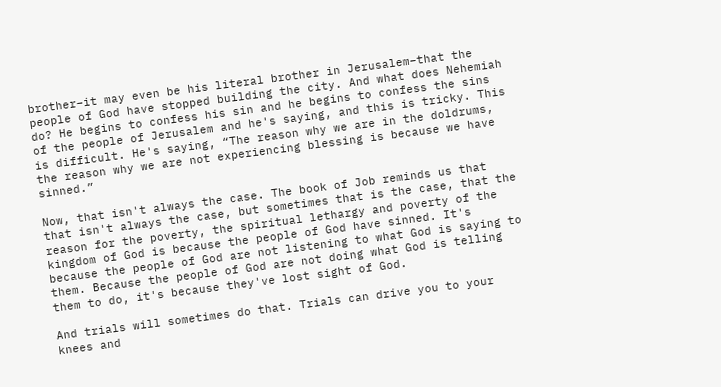brother–it may even be his literal brother in Jerusalem–that the people of God have stopped building the city. And what does Nehemiah do? He begins to confess his sin and he begins to confess the sins of the people of Jerusalem and he's saying, and this is tricky. This is difficult. He's saying, “The reason why we are in the doldrums, the reason why we are not experiencing blessing is because we have sinned.”

Now, that isn't always the case. The book of Job reminds us that that isn't always the case, but sometimes that is the case, that the reason for the poverty, the spiritual lethargy and poverty of the kingdom of God is because the people of God have sinned. It's because the people of God are not listening to what God is saying to them. Because the people of God are not doing what God is telling them to do, it's because they've lost sight of God.

And trials will sometimes do that. Trials can drive you to your knees and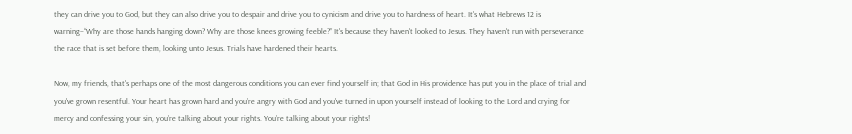they can drive you to God, but they can also drive you to despair and drive you to cynicism and drive you to hardness of heart. It's what Hebrews 12 is warning–“Why are those hands hanging down? Why are those knees growing feeble?” It's because they haven't looked to Jesus. They haven't run with perseverance the race that is set before them, looking unto Jesus. Trials have hardened their hearts.

Now, my friends, that's perhaps one of the most dangerous conditions you can ever find yourself in; that God in His providence has put you in the place of trial and you've grown resentful. Your heart has grown hard and you’re angry with God and you've turned in upon yourself instead of looking to the Lord and crying for mercy and confessing your sin, you’re talking about your rights. You’re talking about your rights!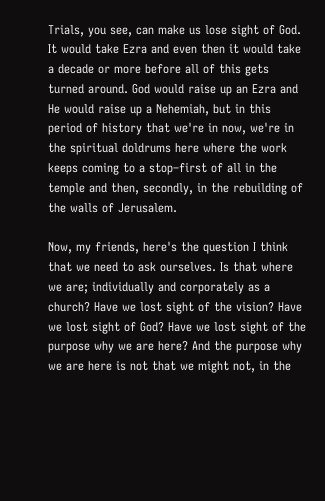Trials, you see, can make us lose sight of God. It would take Ezra and even then it would take a decade or more before all of this gets turned around. God would raise up an Ezra and He would raise up a Nehemiah, but in this period of history that we're in now, we're in the spiritual doldrums here where the work keeps coming to a stop–first of all in the temple and then, secondly, in the rebuilding of the walls of Jerusalem.

Now, my friends, here's the question I think that we need to ask ourselves. Is that where we are; individually and corporately as a church? Have we lost sight of the vision? Have we lost sight of God? Have we lost sight of the purpose why we are here? And the purpose why we are here is not that we might not, in the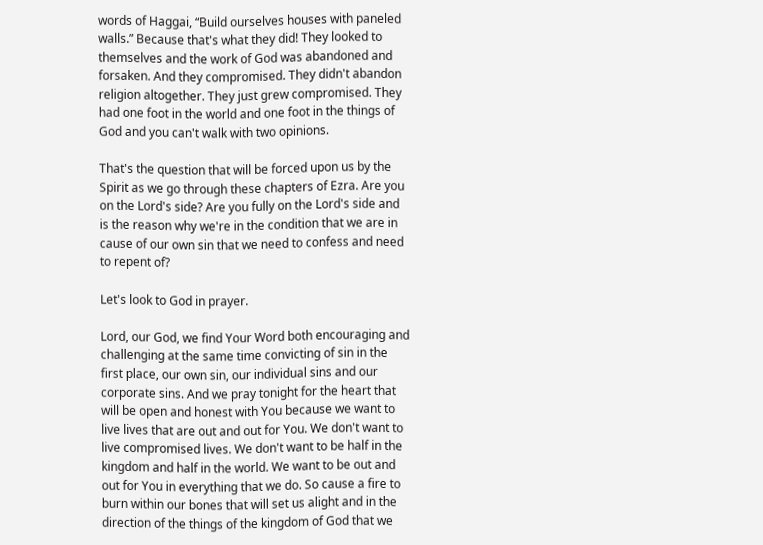words of Haggai, “Build ourselves houses with paneled walls.” Because that's what they did! They looked to themselves and the work of God was abandoned and forsaken. And they compromised. They didn't abandon religion altogether. They just grew compromised. They had one foot in the world and one foot in the things of God and you can't walk with two opinions.

That's the question that will be forced upon us by the Spirit as we go through these chapters of Ezra. Are you on the Lord's side? Are you fully on the Lord's side and is the reason why we're in the condition that we are in cause of our own sin that we need to confess and need to repent of?

Let's look to God in prayer.

Lord, our God, we find Your Word both encouraging and challenging at the same time convicting of sin in the first place, our own sin, our individual sins and our corporate sins. And we pray tonight for the heart that will be open and honest with You because we want to live lives that are out and out for You. We don't want to live compromised lives. We don't want to be half in the kingdom and half in the world. We want to be out and out for You in everything that we do. So cause a fire to burn within our bones that will set us alight and in the direction of the things of the kingdom of God that we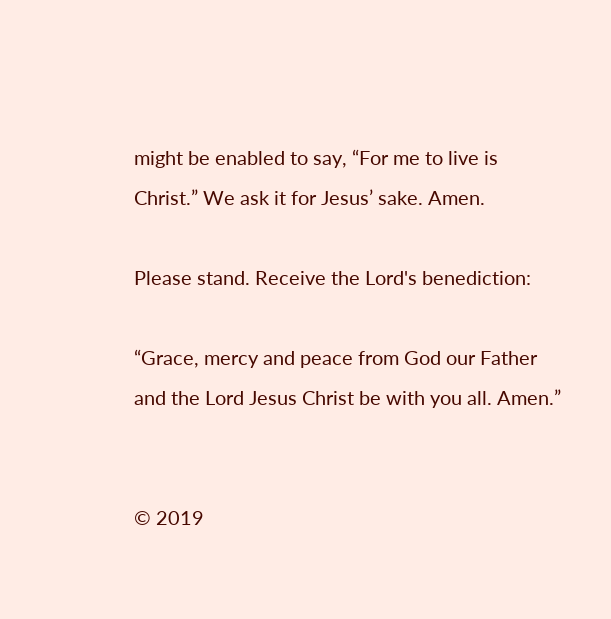might be enabled to say, “For me to live is Christ.” We ask it for Jesus’ sake. Amen.

Please stand. Receive the Lord's benediction:

“Grace, mercy and peace from God our Father and the Lord Jesus Christ be with you all. Amen.”


© 2019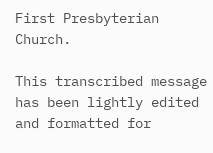First Presbyterian Church.

This transcribed message has been lightly edited and formatted for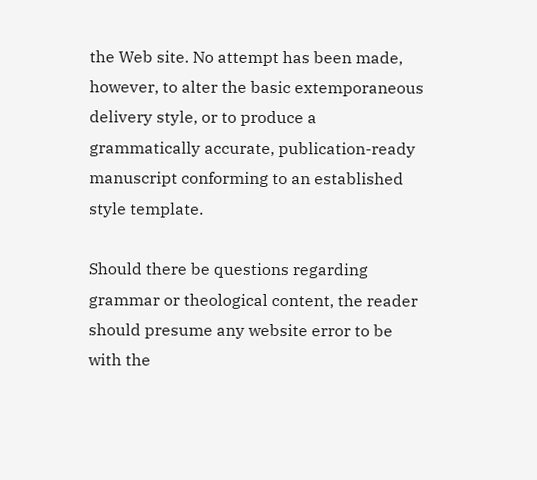the Web site. No attempt has been made, however, to alter the basic extemporaneous delivery style, or to produce a grammatically accurate, publication-ready manuscript conforming to an established style template.

Should there be questions regarding grammar or theological content, the reader should presume any website error to be with the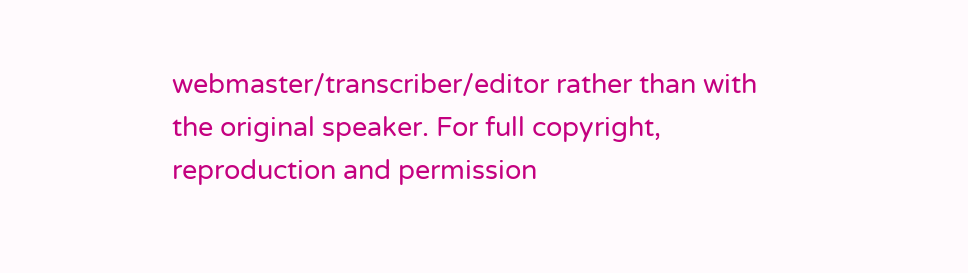webmaster/transcriber/editor rather than with the original speaker. For full copyright, reproduction and permission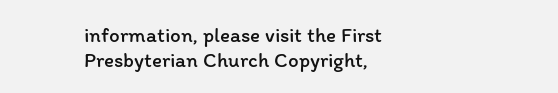information, please visit the First Presbyterian Church Copyright,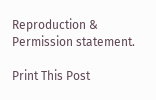Reproduction & Permission statement.

Print This Post